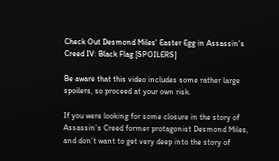Check Out Desmond Miles' Easter Egg in Assassin's Creed IV: Black Flag [SPOILERS]

Be aware that this video includes some rather large spoilers, so proceed at your own risk.

If you were looking for some closure in the story of Assassin’s Creed former protagonist Desmond Miles, and don’t want to get very deep into the story of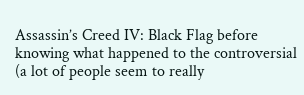Assassin’s Creed IV: Black Flag before knowing what happened to the controversial (a lot of people seem to really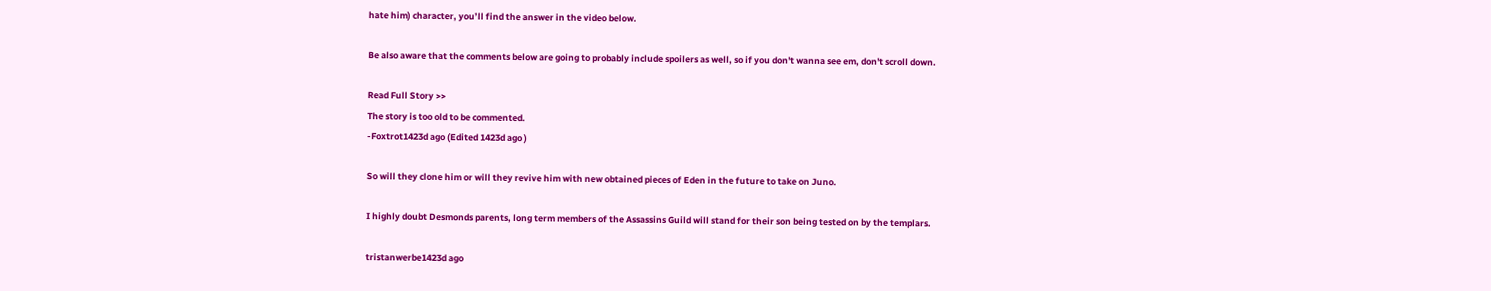hate him) character, you’ll find the answer in the video below.

Be also aware that the comments below are going to probably include spoilers as well, so if you don't wanna see em, don't scroll down.

Read Full Story >>
The story is too old to be commented.
-Foxtrot1423d ago (Edited 1423d ago )

So will they clone him or will they revive him with new obtained pieces of Eden in the future to take on Juno.

I highly doubt Desmonds parents, long term members of the Assassins Guild will stand for their son being tested on by the templars.

tristanwerbe1423d ago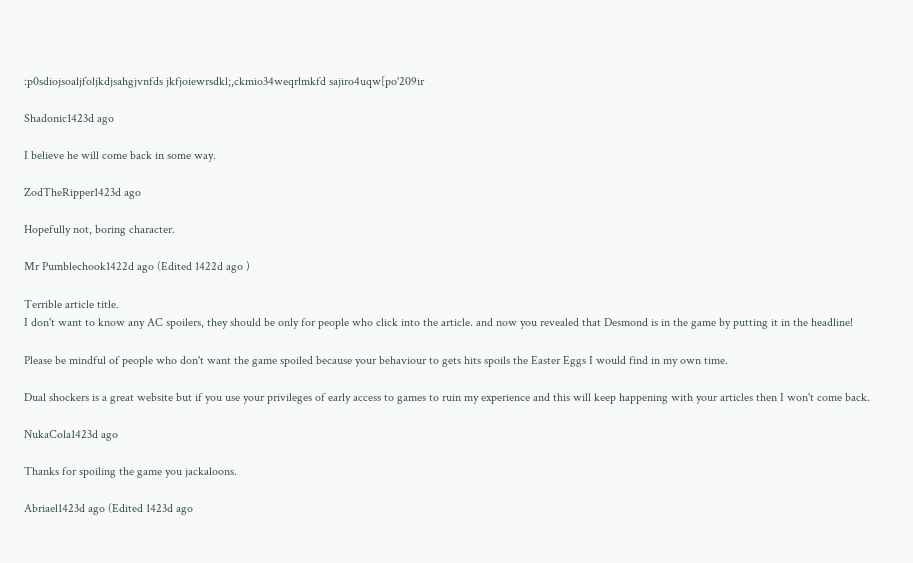:p0sdiojsoaljfoljkdjsahgjvnfds jkfjoiewrsdkl;,ckmio34weqrlmkfd sajiro4uqw[po'209ir

Shadonic1423d ago

I believe he will come back in some way.

ZodTheRipper1423d ago

Hopefully not, boring character.

Mr Pumblechook1422d ago (Edited 1422d ago )

Terrible article title.
I don't want to know any AC spoilers, they should be only for people who click into the article. and now you revealed that Desmond is in the game by putting it in the headline!

Please be mindful of people who don't want the game spoiled because your behaviour to gets hits spoils the Easter Eggs I would find in my own time.

Dual shockers is a great website but if you use your privileges of early access to games to ruin my experience and this will keep happening with your articles then I won't come back.

NukaCola1423d ago

Thanks for spoiling the game you jackaloons.

Abriael1423d ago (Edited 1423d ago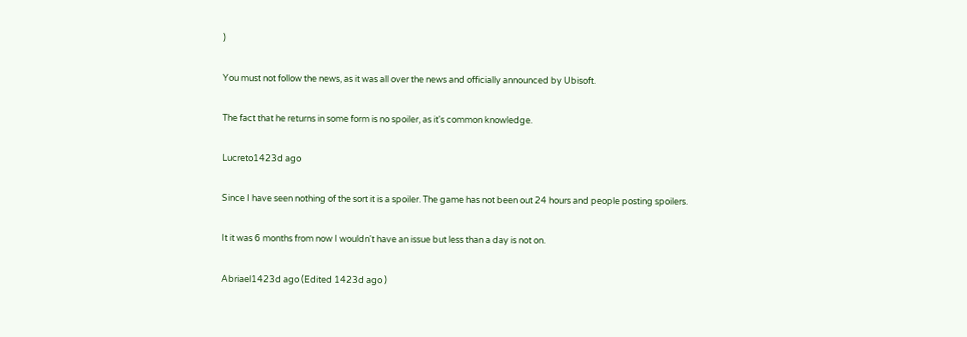)

You must not follow the news, as it was all over the news and officially announced by Ubisoft.

The fact that he returns in some form is no spoiler, as it's common knowledge.

Lucreto1423d ago

Since I have seen nothing of the sort it is a spoiler. The game has not been out 24 hours and people posting spoilers.

It it was 6 months from now I wouldn't have an issue but less than a day is not on.

Abriael1423d ago (Edited 1423d ago )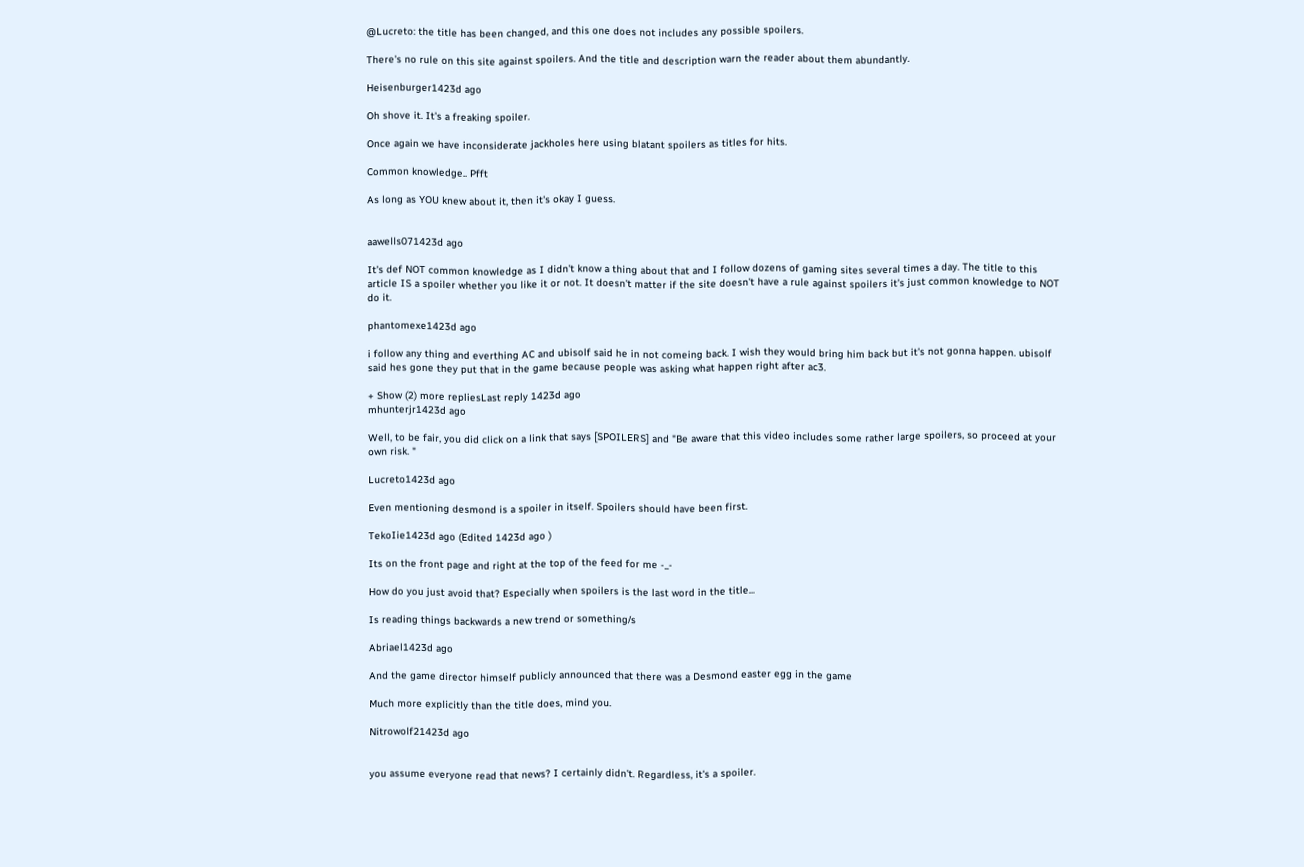@Lucreto: the title has been changed, and this one does not includes any possible spoilers.

There's no rule on this site against spoilers. And the title and description warn the reader about them abundantly.

Heisenburger1423d ago

Oh shove it. It's a freaking spoiler.

Once again we have inconsiderate jackholes here using blatant spoilers as titles for hits.

Common knowledge.. Pfft

As long as YOU knew about it, then it's okay I guess.


aawells071423d ago

It's def NOT common knowledge as I didn't know a thing about that and I follow dozens of gaming sites several times a day. The title to this article IS a spoiler whether you like it or not. It doesn't matter if the site doesn't have a rule against spoilers it's just common knowledge to NOT do it.

phantomexe1423d ago

i follow any thing and everthing AC and ubisolf said he in not comeing back. I wish they would bring him back but it's not gonna happen. ubisolf said hes gone they put that in the game because people was asking what happen right after ac3.

+ Show (2) more repliesLast reply 1423d ago
mhunterjr1423d ago

Well, to be fair, you did click on a link that says [SPOILERS] and "Be aware that this video includes some rather large spoilers, so proceed at your own risk. "

Lucreto1423d ago

Even mentioning desmond is a spoiler in itself. Spoilers should have been first.

TekoIie1423d ago (Edited 1423d ago )

Its on the front page and right at the top of the feed for me -_-

How do you just avoid that? Especially when spoilers is the last word in the title...

Is reading things backwards a new trend or something/s

Abriael1423d ago

And the game director himself publicly announced that there was a Desmond easter egg in the game

Much more explicitly than the title does, mind you.

Nitrowolf21423d ago


you assume everyone read that news? I certainly didn't. Regardless, it's a spoiler.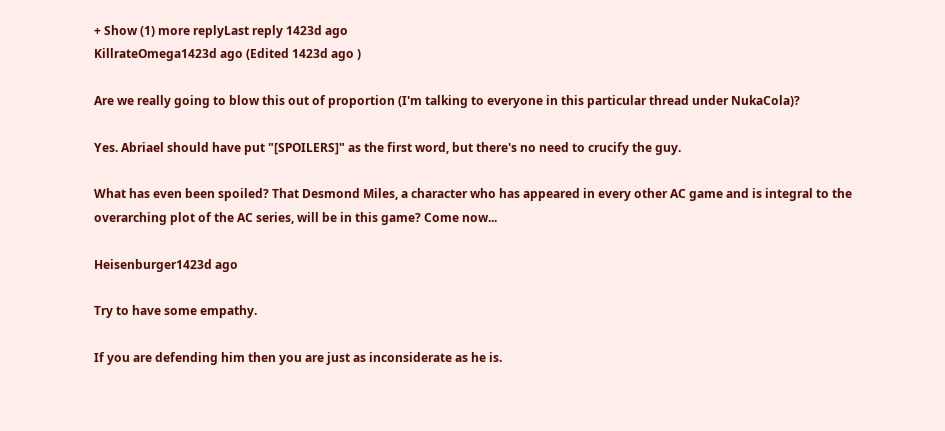+ Show (1) more replyLast reply 1423d ago
KillrateOmega1423d ago (Edited 1423d ago )

Are we really going to blow this out of proportion (I'm talking to everyone in this particular thread under NukaCola)?

Yes. Abriael should have put "[SPOILERS]" as the first word, but there's no need to crucify the guy.

What has even been spoiled? That Desmond Miles, a character who has appeared in every other AC game and is integral to the overarching plot of the AC series, will be in this game? Come now...

Heisenburger1423d ago

Try to have some empathy.

If you are defending him then you are just as inconsiderate as he is.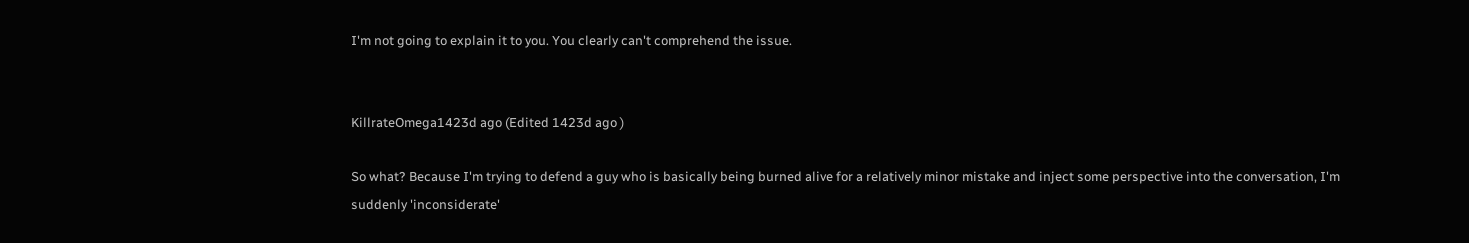I'm not going to explain it to you. You clearly can't comprehend the issue.


KillrateOmega1423d ago (Edited 1423d ago )

So what? Because I'm trying to defend a guy who is basically being burned alive for a relatively minor mistake and inject some perspective into the conversation, I'm suddenly 'inconsiderate'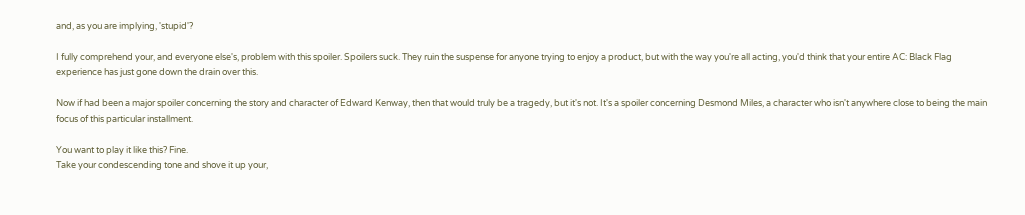and, as you are implying, 'stupid'?

I fully comprehend your, and everyone else's, problem with this spoiler. Spoilers suck. They ruin the suspense for anyone trying to enjoy a product, but with the way you're all acting, you'd think that your entire AC: Black Flag experience has just gone down the drain over this.

Now if had been a major spoiler concerning the story and character of Edward Kenway, then that would truly be a tragedy, but it's not. It's a spoiler concerning Desmond Miles, a character who isn't anywhere close to being the main focus of this particular installment.

You want to play it like this? Fine.
Take your condescending tone and shove it up your,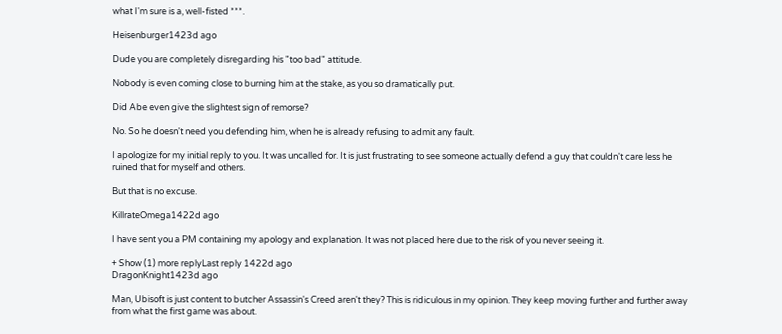what I'm sure is a, well-fisted ***.

Heisenburger1423d ago

Dude you are completely disregarding his "too bad" attitude.

Nobody is even coming close to burning him at the stake, as you so dramatically put.

Did Abe even give the slightest sign of remorse?

No. So he doesn't need you defending him, when he is already refusing to admit any fault.

I apologize for my initial reply to you. It was uncalled for. It is just frustrating to see someone actually defend a guy that couldn't care less he ruined that for myself and others.

But that is no excuse.

KillrateOmega1422d ago

I have sent you a PM containing my apology and explanation. It was not placed here due to the risk of you never seeing it.

+ Show (1) more replyLast reply 1422d ago
DragonKnight1423d ago

Man, Ubisoft is just content to butcher Assassin's Creed aren't they? This is ridiculous in my opinion. They keep moving further and further away from what the first game was about.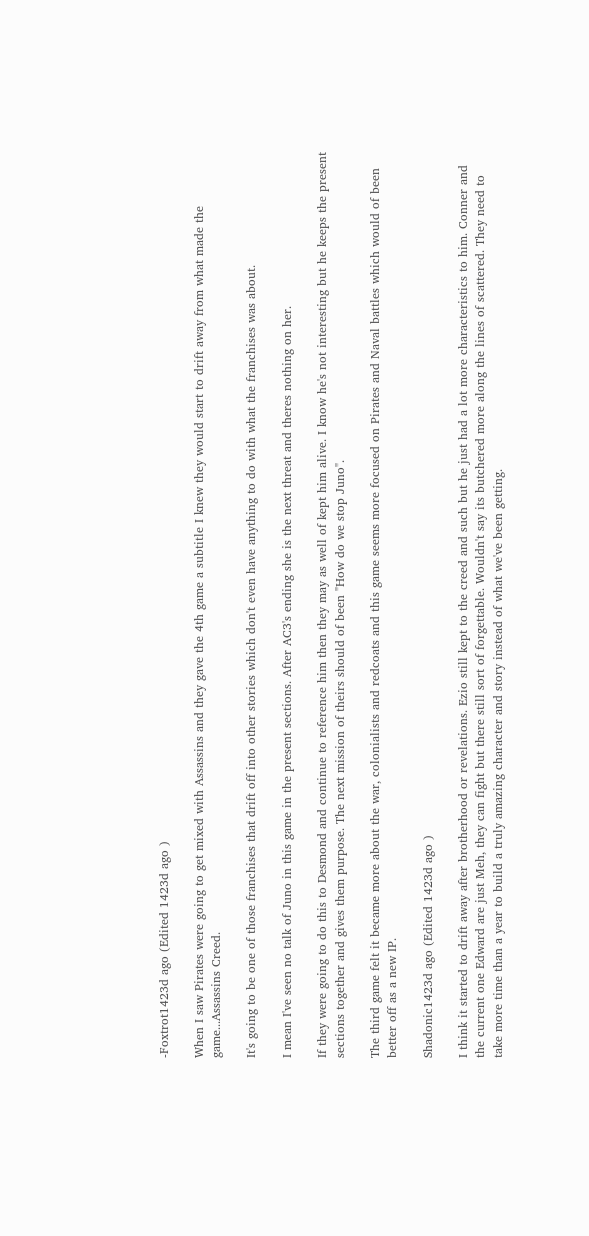-Foxtrot1423d ago (Edited 1423d ago )

When I saw Pirates were going to get mixed with Assassins and they gave the 4th game a subtitle I knew they would start to drift away from what made the game...Assassins Creed.

It's going to be one of those franchises that drift off into other stories which don't even have anything to do with what the franchises was about.

I mean I've seen no talk of Juno in this game in the present sections. After AC3's ending she is the next threat and theres nothing on her.

If they were going to do this to Desmond and continue to reference him then they may as well of kept him alive. I know he's not interesting but he keeps the present sections together and gives them purpose. The next mission of theirs should of been "How do we stop Juno".

The third game felt it became more about the war, colonialists and redcoats and this game seems more focused on Pirates and Naval battles which would of been better off as a new IP.

Shadonic1423d ago (Edited 1423d ago )

I think it started to drift away after brotherhood or revelations. Ezio still kept to the creed and such but he just had a lot more characteristics to him. Conner and the current one Edward are just Meh, they can fight but there still sort of forgettable. Wouldn't say its butchered more along the lines of scattered. They need to take more time than a year to build a truly amazing character and story instead of what we've been getting.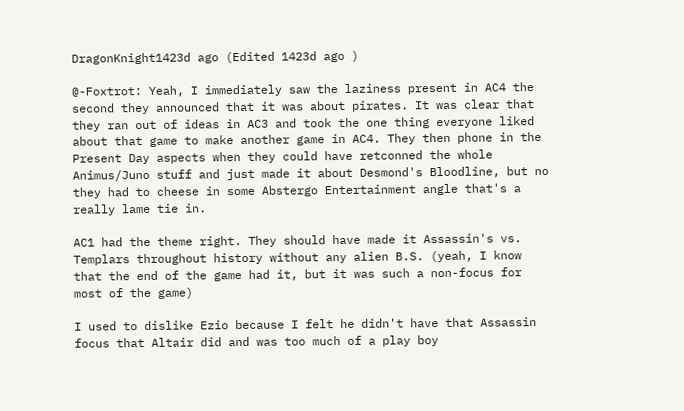DragonKnight1423d ago (Edited 1423d ago )

@-Foxtrot: Yeah, I immediately saw the laziness present in AC4 the second they announced that it was about pirates. It was clear that they ran out of ideas in AC3 and took the one thing everyone liked about that game to make another game in AC4. They then phone in the Present Day aspects when they could have retconned the whole Animus/Juno stuff and just made it about Desmond's Bloodline, but no they had to cheese in some Abstergo Entertainment angle that's a really lame tie in.

AC1 had the theme right. They should have made it Assassin's vs. Templars throughout history without any alien B.S. (yeah, I know that the end of the game had it, but it was such a non-focus for most of the game)

I used to dislike Ezio because I felt he didn't have that Assassin focus that Altair did and was too much of a play boy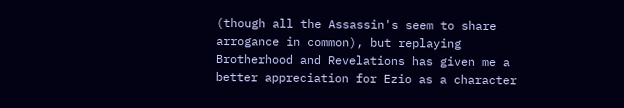(though all the Assassin's seem to share arrogance in common), but replaying Brotherhood and Revelations has given me a better appreciation for Ezio as a character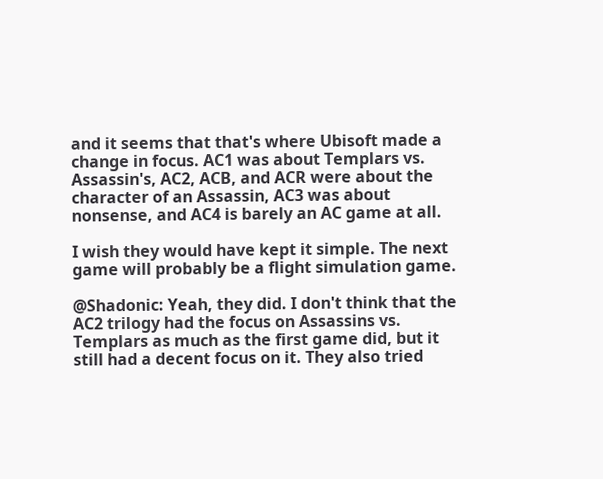and it seems that that's where Ubisoft made a change in focus. AC1 was about Templars vs. Assassin's, AC2, ACB, and ACR were about the character of an Assassin, AC3 was about nonsense, and AC4 is barely an AC game at all.

I wish they would have kept it simple. The next game will probably be a flight simulation game.

@Shadonic: Yeah, they did. I don't think that the AC2 trilogy had the focus on Assassins vs. Templars as much as the first game did, but it still had a decent focus on it. They also tried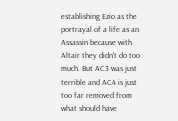establishing Ezio as the portrayal of a life as an Assassin because with Altair they didn't do too much. But AC3 was just terrible and AC4 is just too far removed from what should have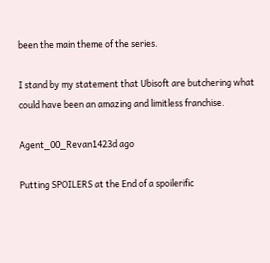been the main theme of the series.

I stand by my statement that Ubisoft are butchering what could have been an amazing and limitless franchise.

Agent_00_Revan1423d ago

Putting SPOILERS at the End of a spoilerific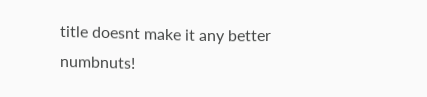title doesnt make it any better numbnuts!